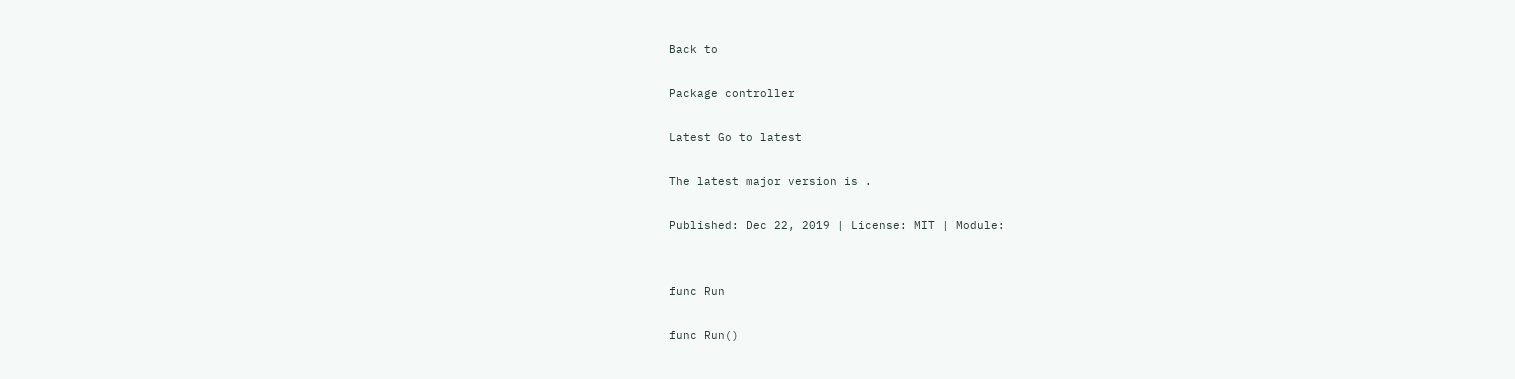Back to

Package controller

Latest Go to latest

The latest major version is .

Published: Dec 22, 2019 | License: MIT | Module:


func Run

func Run()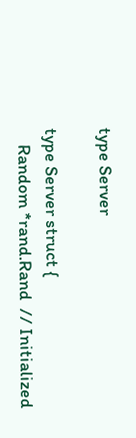type Server

type Server struct {
    Random *rand.Rand  // Initialized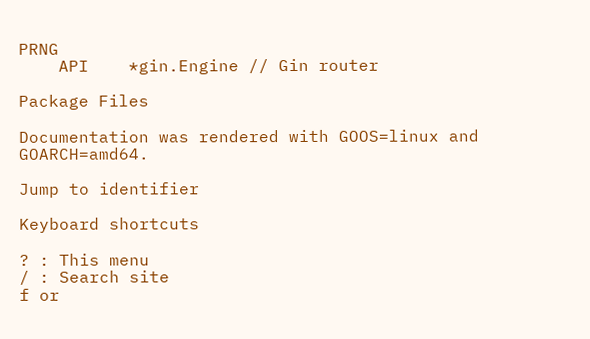PRNG
    API    *gin.Engine // Gin router

Package Files

Documentation was rendered with GOOS=linux and GOARCH=amd64.

Jump to identifier

Keyboard shortcuts

? : This menu
/ : Search site
f or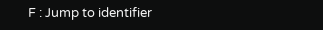F : Jump to identifier